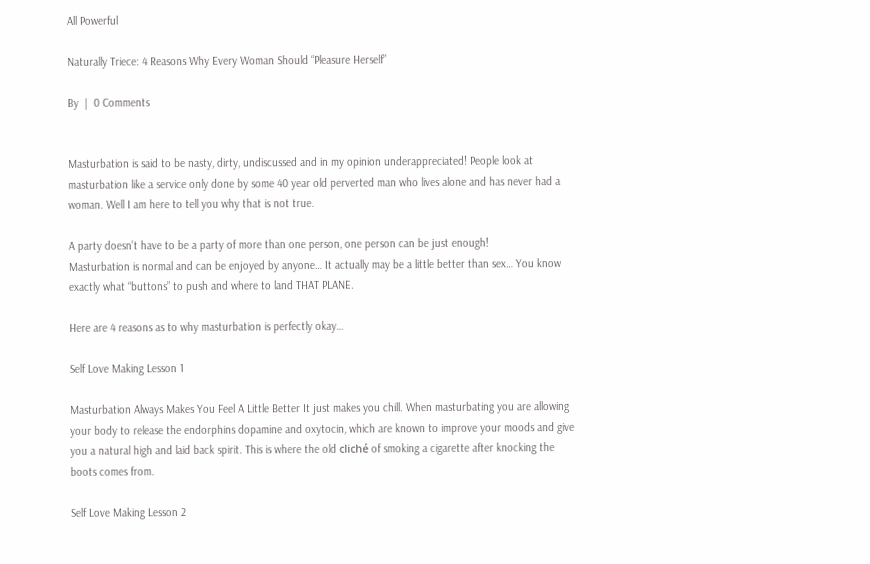All Powerful

Naturally Triece: 4 Reasons Why Every Woman Should “Pleasure Herself”

By  |  0 Comments


Masturbation is said to be nasty, dirty, undiscussed and in my opinion underappreciated! People look at masturbation like a service only done by some 40 year old perverted man who lives alone and has never had a woman. Well I am here to tell you why that is not true.

A party doesn’t have to be a party of more than one person, one person can be just enough!
Masturbation is normal and can be enjoyed by anyone… It actually may be a little better than sex… You know exactly what “buttons” to push and where to land THAT PLANE.

Here are 4 reasons as to why masturbation is perfectly okay…

Self Love Making Lesson 1

Masturbation Always Makes You Feel A Little Better It just makes you chill. When masturbating you are allowing your body to release the endorphins dopamine and oxytocin, which are known to improve your moods and give you a natural high and laid back spirit. This is where the old cliché of smoking a cigarette after knocking the boots comes from.

Self Love Making Lesson 2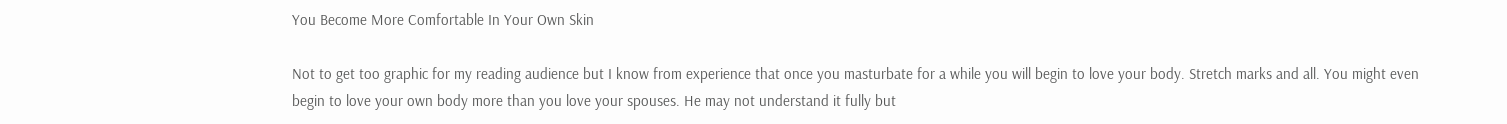You Become More Comfortable In Your Own Skin

Not to get too graphic for my reading audience but I know from experience that once you masturbate for a while you will begin to love your body. Stretch marks and all. You might even begin to love your own body more than you love your spouses. He may not understand it fully but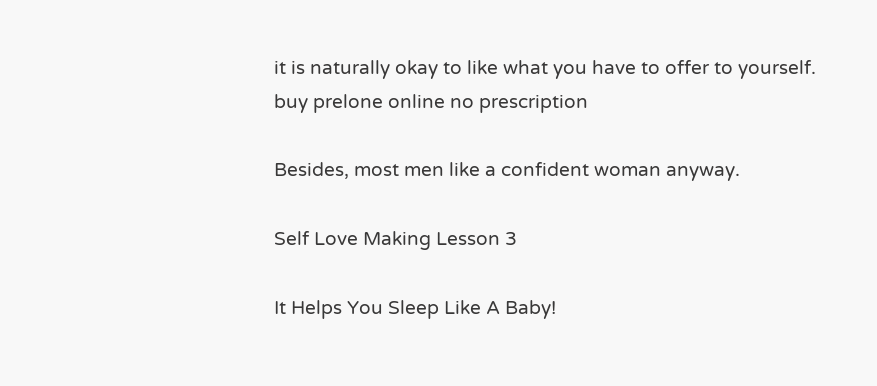it is naturally okay to like what you have to offer to yourself.
buy prelone online no prescription

Besides, most men like a confident woman anyway.

Self Love Making Lesson 3

It Helps You Sleep Like A Baby!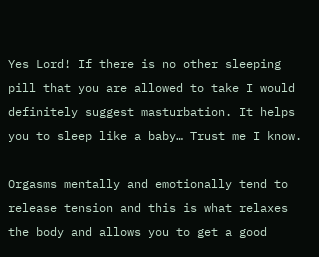Yes Lord! If there is no other sleeping pill that you are allowed to take I would definitely suggest masturbation. It helps you to sleep like a baby… Trust me I know.

Orgasms mentally and emotionally tend to release tension and this is what relaxes the body and allows you to get a good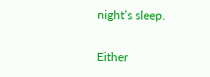night’s sleep.

Either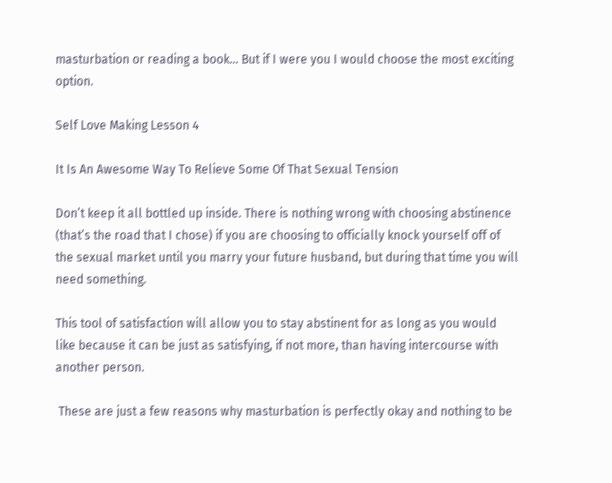masturbation or reading a book… But if I were you I would choose the most exciting option.

Self Love Making Lesson 4

It Is An Awesome Way To Relieve Some Of That Sexual Tension

Don’t keep it all bottled up inside. There is nothing wrong with choosing abstinence (that’s the road that I chose) if you are choosing to officially knock yourself off of the sexual market until you marry your future husband, but during that time you will need something.

This tool of satisfaction will allow you to stay abstinent for as long as you would like because it can be just as satisfying, if not more, than having intercourse with another person.

 These are just a few reasons why masturbation is perfectly okay and nothing to be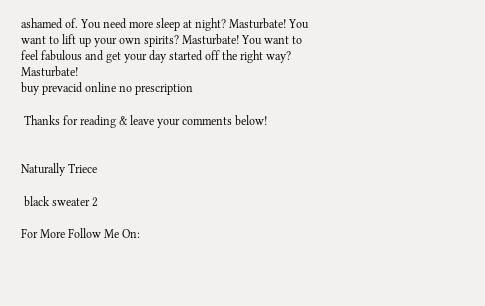ashamed of. You need more sleep at night? Masturbate! You want to lift up your own spirits? Masturbate! You want to feel fabulous and get your day started off the right way? Masturbate!
buy prevacid online no prescription

 Thanks for reading & leave your comments below!


Naturally Triece

 black sweater 2

For More Follow Me On: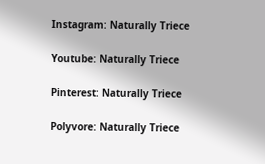Instagram: Naturally Triece

Youtube: Naturally Triece

Pinterest: Naturally Triece

Polyvore: Naturally Triece